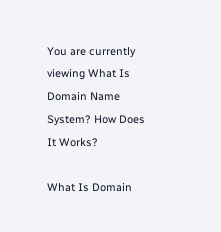You are currently viewing What Is Domain Name System? How Does It Works?

What Is Domain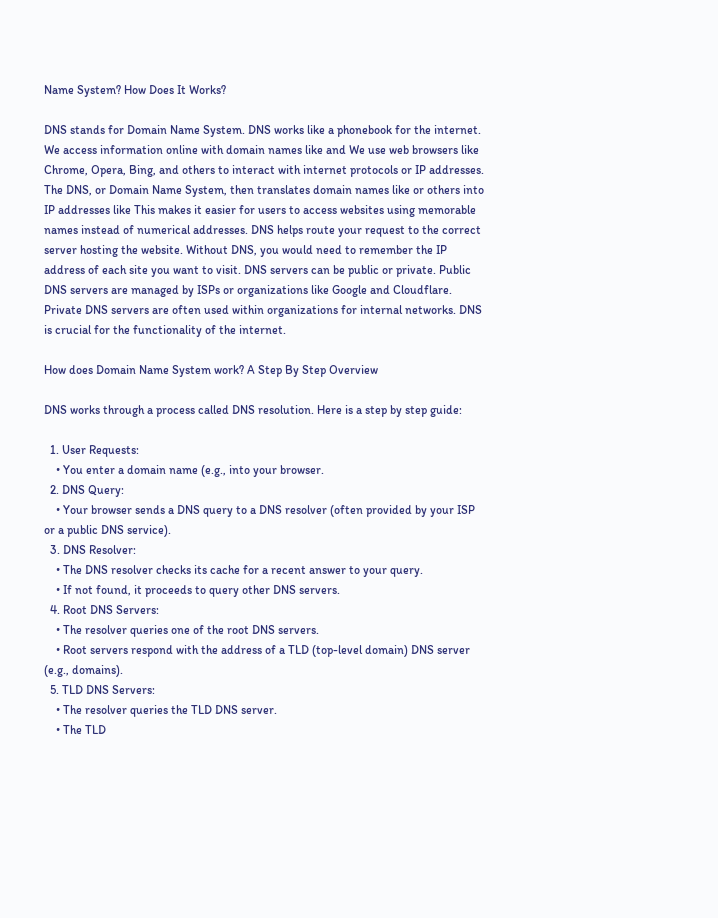Name System? How Does It Works?

DNS stands for Domain Name System. DNS works like a phonebook for the internet. We access information online with domain names like and We use web browsers like Chrome, Opera, Bing, and others to interact with internet protocols or IP addresses. The DNS, or Domain Name System, then translates domain names like or others into IP addresses like This makes it easier for users to access websites using memorable names instead of numerical addresses. DNS helps route your request to the correct server hosting the website. Without DNS, you would need to remember the IP address of each site you want to visit. DNS servers can be public or private. Public DNS servers are managed by ISPs or organizations like Google and Cloudflare. Private DNS servers are often used within organizations for internal networks. DNS is crucial for the functionality of the internet.

How does Domain Name System work? A Step By Step Overview

DNS works through a process called DNS resolution. Here is a step by step guide:

  1. User Requests:
    • You enter a domain name (e.g., into your browser.
  2. DNS Query:
    • Your browser sends a DNS query to a DNS resolver (often provided by your ISP or a public DNS service).
  3. DNS Resolver:
    • The DNS resolver checks its cache for a recent answer to your query.
    • If not found, it proceeds to query other DNS servers.
  4. Root DNS Servers:
    • The resolver queries one of the root DNS servers.
    • Root servers respond with the address of a TLD (top-level domain) DNS server (e.g., domains).
  5. TLD DNS Servers:
    • The resolver queries the TLD DNS server.
    • The TLD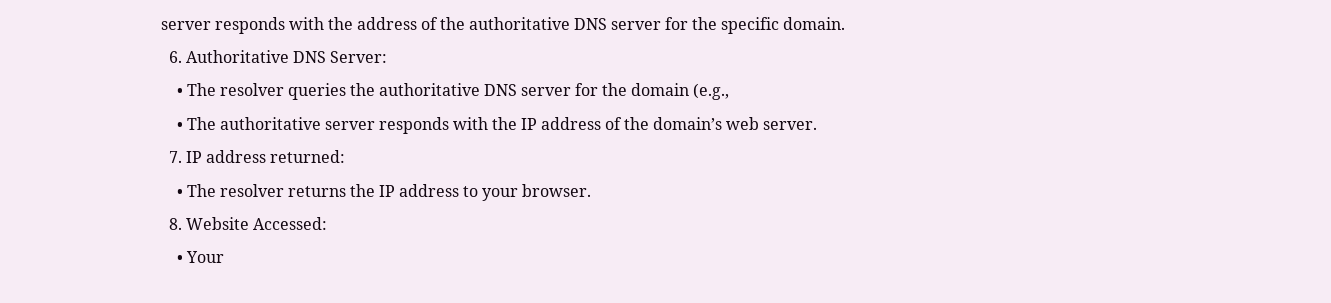server responds with the address of the authoritative DNS server for the specific domain.
  6. Authoritative DNS Server:
    • The resolver queries the authoritative DNS server for the domain (e.g.,
    • The authoritative server responds with the IP address of the domain’s web server.
  7. IP address returned:
    • The resolver returns the IP address to your browser.
  8. Website Accessed:
    • Your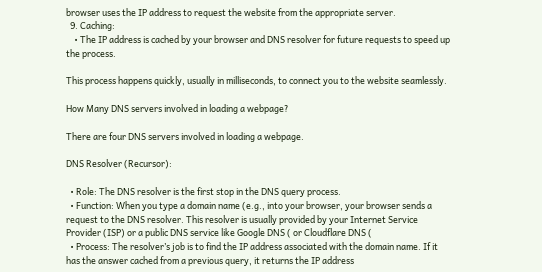browser uses the IP address to request the website from the appropriate server.
  9. Caching:
    • The IP address is cached by your browser and DNS resolver for future requests to speed up the process.

This process happens quickly, usually in milliseconds, to connect you to the website seamlessly.

How Many DNS servers involved in loading a webpage?

There are four DNS servers involved in loading a webpage.

DNS Resolver (Recursor):

  • Role: The DNS resolver is the first stop in the DNS query process.
  • Function: When you type a domain name (e.g., into your browser, your browser sends a request to the DNS resolver. This resolver is usually provided by your Internet Service Provider (ISP) or a public DNS service like Google DNS ( or Cloudflare DNS (
  • Process: The resolver’s job is to find the IP address associated with the domain name. If it has the answer cached from a previous query, it returns the IP address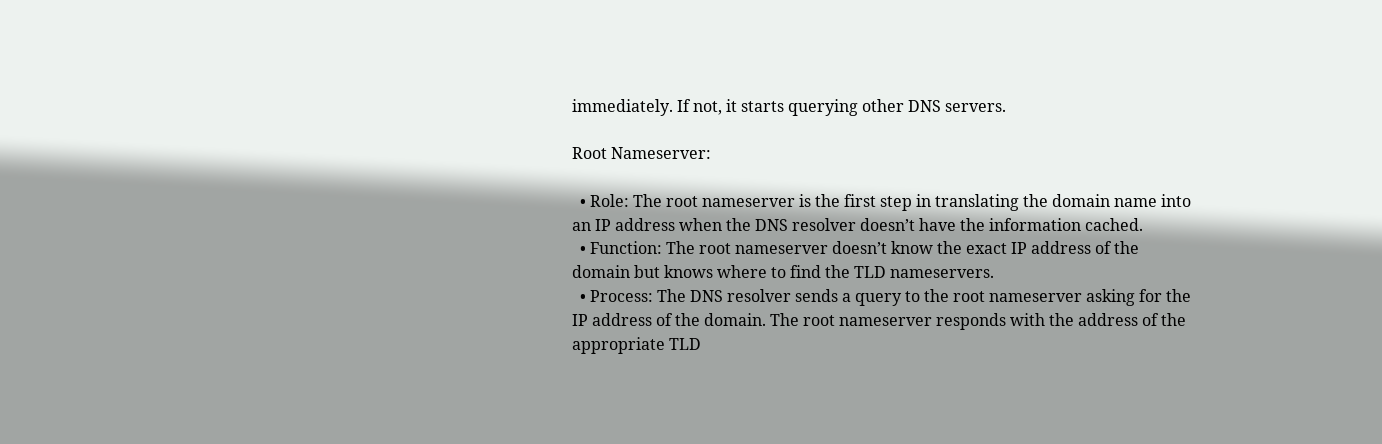immediately. If not, it starts querying other DNS servers.

Root Nameserver:

  • Role: The root nameserver is the first step in translating the domain name into an IP address when the DNS resolver doesn’t have the information cached.
  • Function: The root nameserver doesn’t know the exact IP address of the domain but knows where to find the TLD nameservers.
  • Process: The DNS resolver sends a query to the root nameserver asking for the IP address of the domain. The root nameserver responds with the address of the appropriate TLD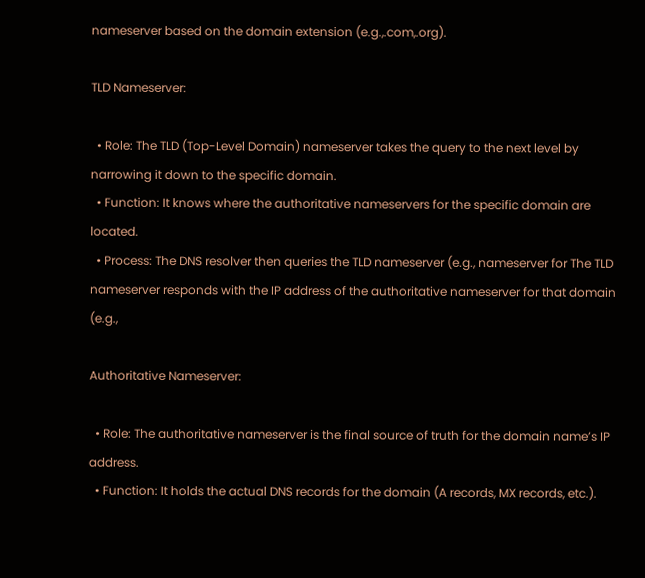nameserver based on the domain extension (e.g.,.com,.org).

TLD Nameserver:

  • Role: The TLD (Top-Level Domain) nameserver takes the query to the next level by narrowing it down to the specific domain.
  • Function: It knows where the authoritative nameservers for the specific domain are located.
  • Process: The DNS resolver then queries the TLD nameserver (e.g., nameserver for The TLD nameserver responds with the IP address of the authoritative nameserver for that domain (e.g.,

Authoritative Nameserver:

  • Role: The authoritative nameserver is the final source of truth for the domain name’s IP address.
  • Function: It holds the actual DNS records for the domain (A records, MX records, etc.).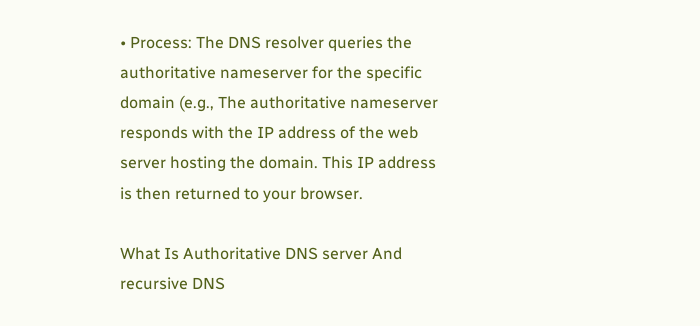• Process: The DNS resolver queries the authoritative nameserver for the specific domain (e.g., The authoritative nameserver responds with the IP address of the web server hosting the domain. This IP address is then returned to your browser.

What Is Authoritative DNS server And recursive DNS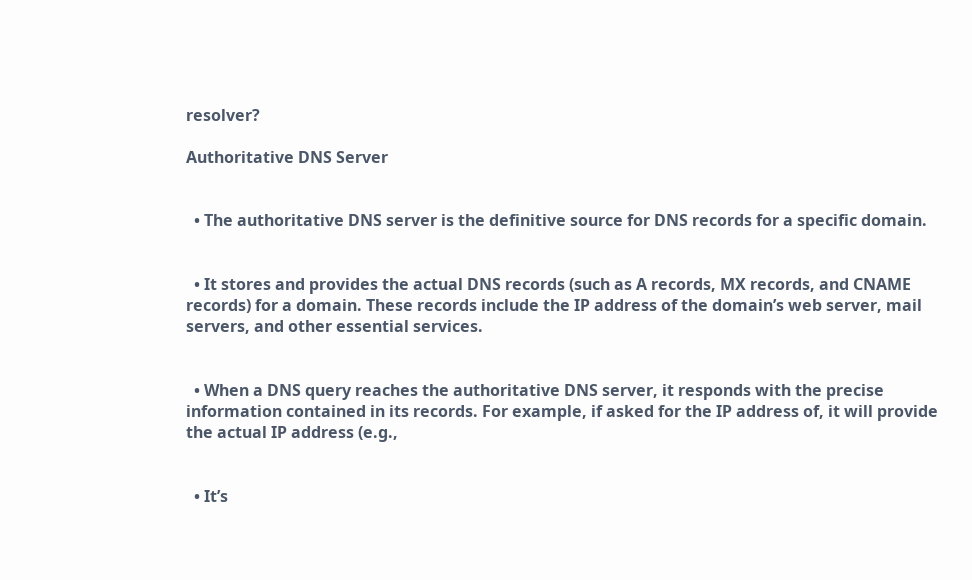resolver?

Authoritative DNS Server


  • The authoritative DNS server is the definitive source for DNS records for a specific domain.


  • It stores and provides the actual DNS records (such as A records, MX records, and CNAME records) for a domain. These records include the IP address of the domain’s web server, mail servers, and other essential services.


  • When a DNS query reaches the authoritative DNS server, it responds with the precise information contained in its records. For example, if asked for the IP address of, it will provide the actual IP address (e.g.,


  • It’s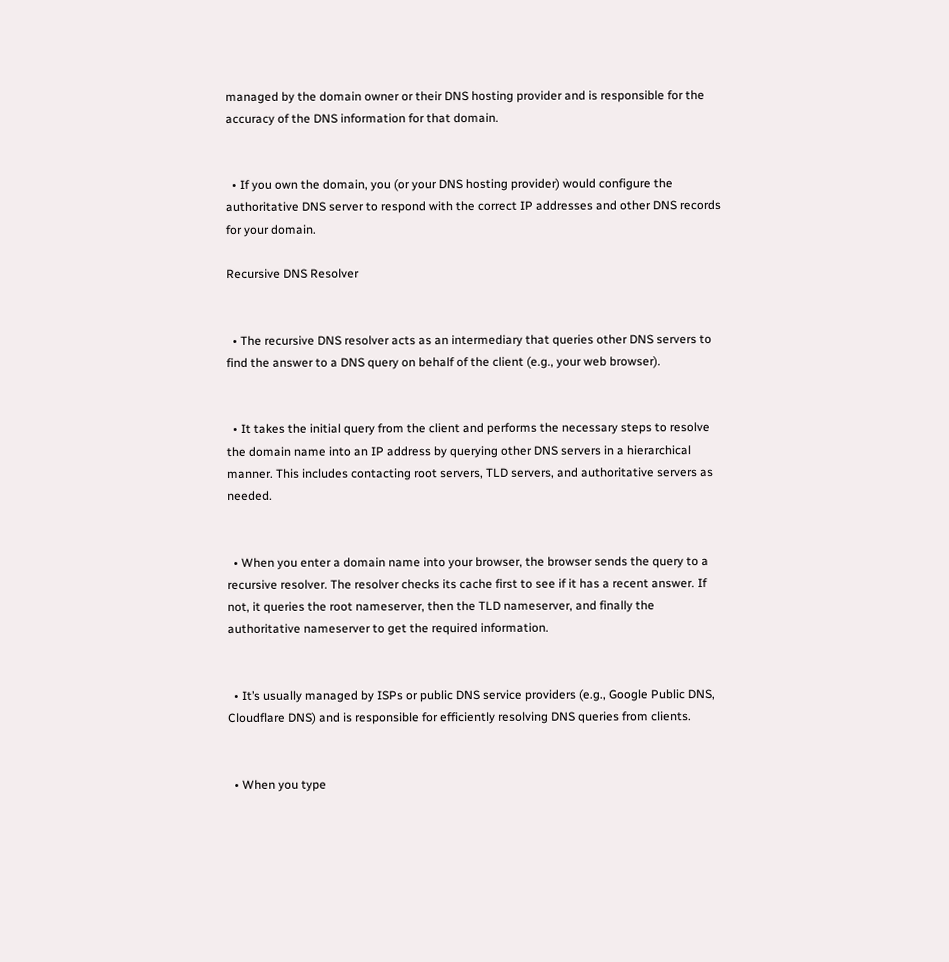managed by the domain owner or their DNS hosting provider and is responsible for the accuracy of the DNS information for that domain.


  • If you own the domain, you (or your DNS hosting provider) would configure the authoritative DNS server to respond with the correct IP addresses and other DNS records for your domain.

Recursive DNS Resolver


  • The recursive DNS resolver acts as an intermediary that queries other DNS servers to find the answer to a DNS query on behalf of the client (e.g., your web browser).


  • It takes the initial query from the client and performs the necessary steps to resolve the domain name into an IP address by querying other DNS servers in a hierarchical manner. This includes contacting root servers, TLD servers, and authoritative servers as needed.


  • When you enter a domain name into your browser, the browser sends the query to a recursive resolver. The resolver checks its cache first to see if it has a recent answer. If not, it queries the root nameserver, then the TLD nameserver, and finally the authoritative nameserver to get the required information.


  • It’s usually managed by ISPs or public DNS service providers (e.g., Google Public DNS, Cloudflare DNS) and is responsible for efficiently resolving DNS queries from clients.


  • When you type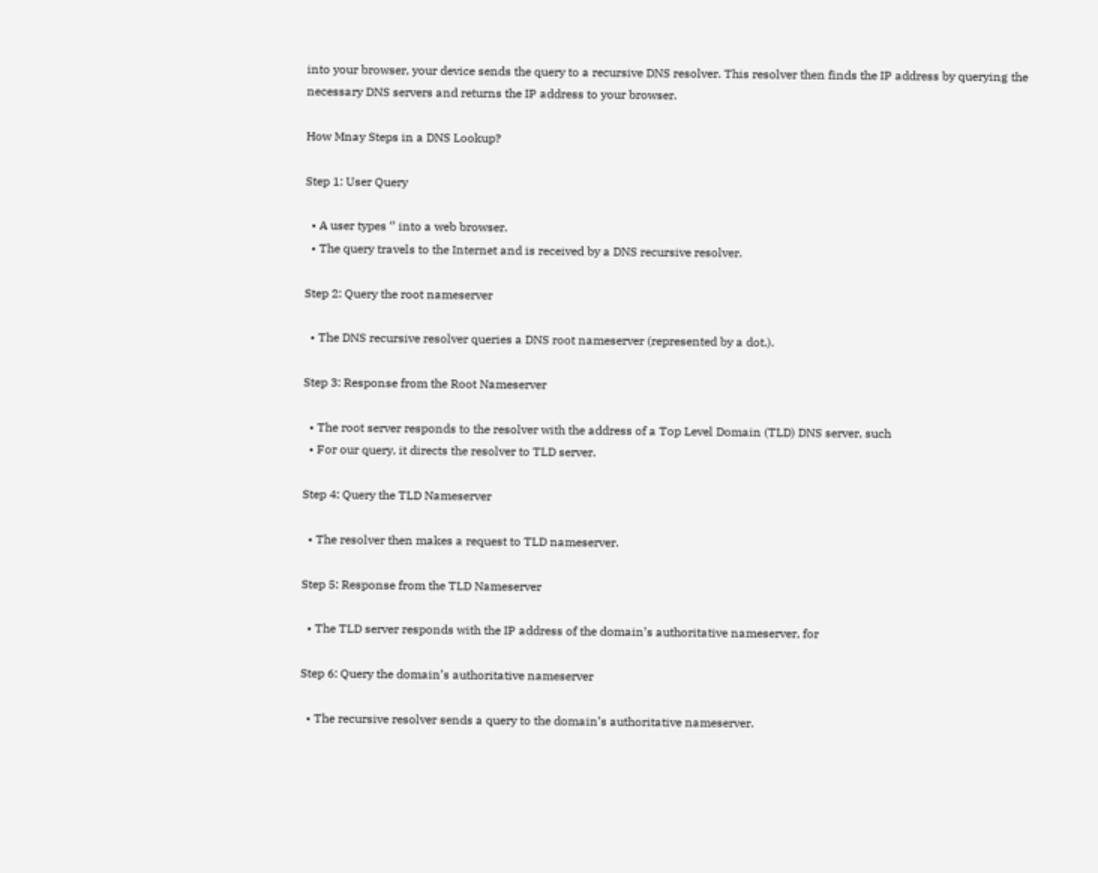into your browser, your device sends the query to a recursive DNS resolver. This resolver then finds the IP address by querying the necessary DNS servers and returns the IP address to your browser.

How Mnay Steps in a DNS Lookup?

Step 1: User Query

  • A user types ‘’ into a web browser.
  • The query travels to the Internet and is received by a DNS recursive resolver.

Step 2: Query the root nameserver

  • The DNS recursive resolver queries a DNS root nameserver (represented by a dot.).

Step 3: Response from the Root Nameserver

  • The root server responds to the resolver with the address of a Top Level Domain (TLD) DNS server, such
  • For our query, it directs the resolver to TLD server.

Step 4: Query the TLD Nameserver

  • The resolver then makes a request to TLD nameserver.

Step 5: Response from the TLD Nameserver

  • The TLD server responds with the IP address of the domain’s authoritative nameserver, for

Step 6: Query the domain’s authoritative nameserver

  • The recursive resolver sends a query to the domain’s authoritative nameserver.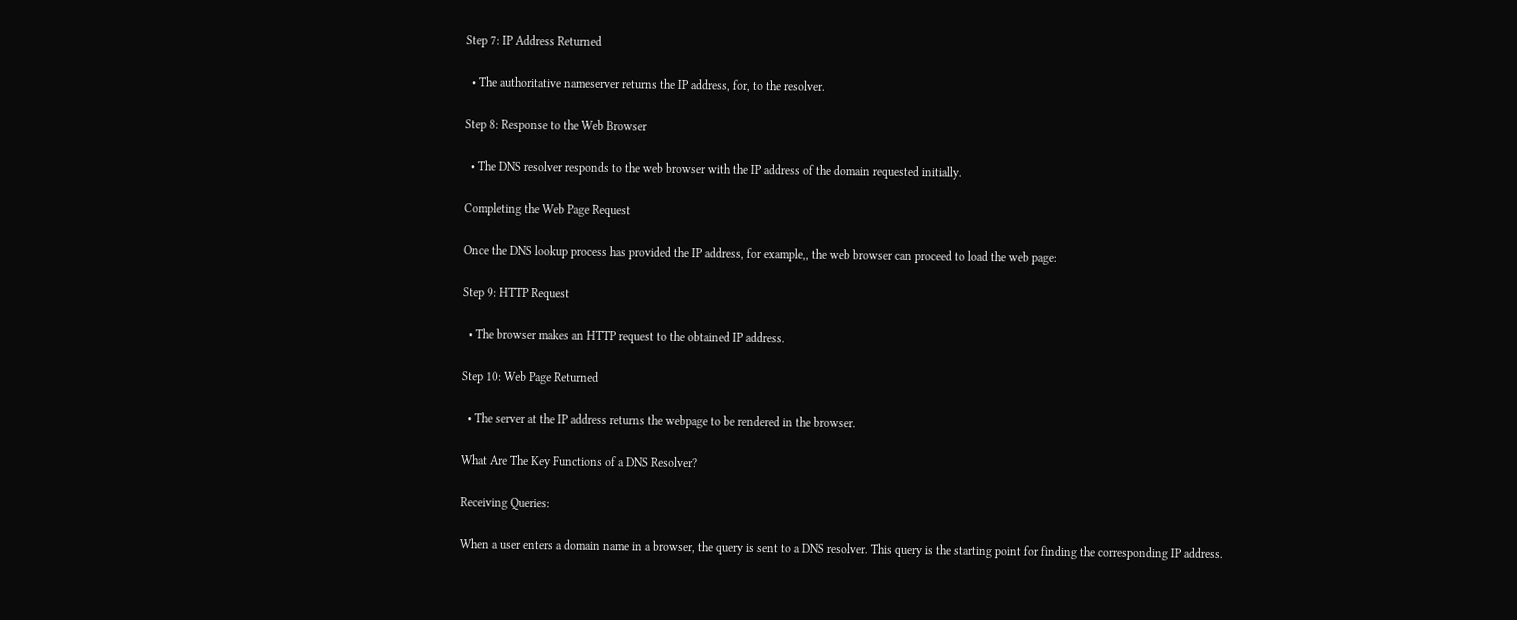Step 7: IP Address Returned

  • The authoritative nameserver returns the IP address, for, to the resolver.

Step 8: Response to the Web Browser

  • The DNS resolver responds to the web browser with the IP address of the domain requested initially.

Completing the Web Page Request

Once the DNS lookup process has provided the IP address, for example,, the web browser can proceed to load the web page:

Step 9: HTTP Request

  • The browser makes an HTTP request to the obtained IP address.

Step 10: Web Page Returned

  • The server at the IP address returns the webpage to be rendered in the browser.

What Are The Key Functions of a DNS Resolver?

Receiving Queries:

When a user enters a domain name in a browser, the query is sent to a DNS resolver. This query is the starting point for finding the corresponding IP address.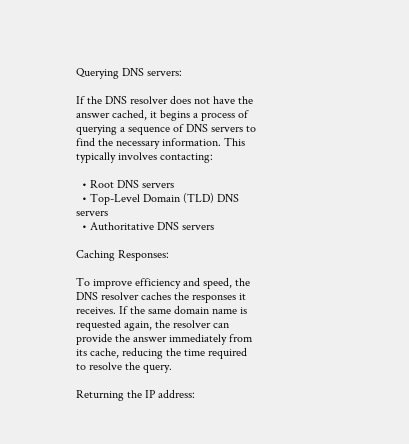Querying DNS servers:

If the DNS resolver does not have the answer cached, it begins a process of querying a sequence of DNS servers to find the necessary information. This typically involves contacting:

  • Root DNS servers
  • Top-Level Domain (TLD) DNS servers
  • Authoritative DNS servers

Caching Responses:

To improve efficiency and speed, the DNS resolver caches the responses it receives. If the same domain name is requested again, the resolver can provide the answer immediately from its cache, reducing the time required to resolve the query.

Returning the IP address: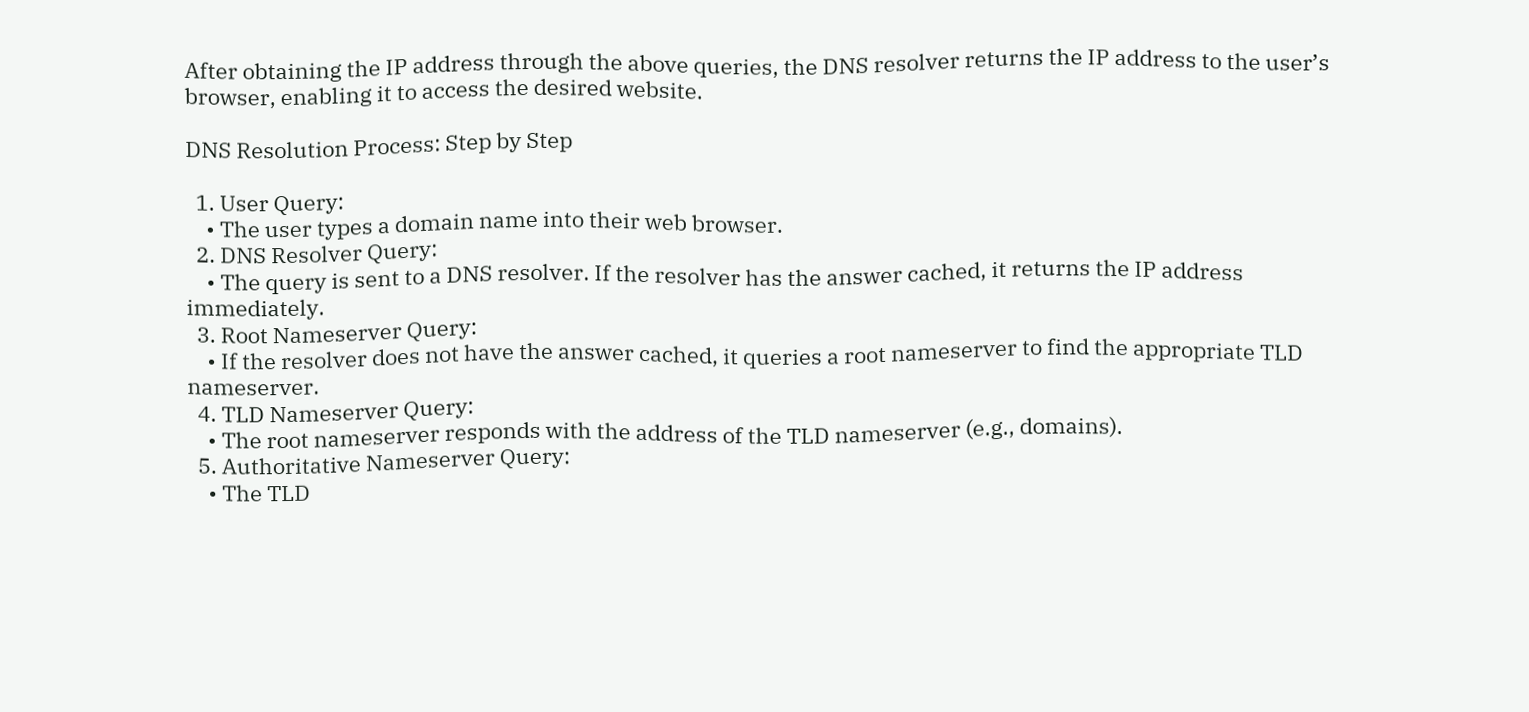After obtaining the IP address through the above queries, the DNS resolver returns the IP address to the user’s browser, enabling it to access the desired website.

DNS Resolution Process: Step by Step

  1. User Query:
    • The user types a domain name into their web browser.
  2. DNS Resolver Query:
    • The query is sent to a DNS resolver. If the resolver has the answer cached, it returns the IP address immediately.
  3. Root Nameserver Query:
    • If the resolver does not have the answer cached, it queries a root nameserver to find the appropriate TLD nameserver.
  4. TLD Nameserver Query:
    • The root nameserver responds with the address of the TLD nameserver (e.g., domains).
  5. Authoritative Nameserver Query:
    • The TLD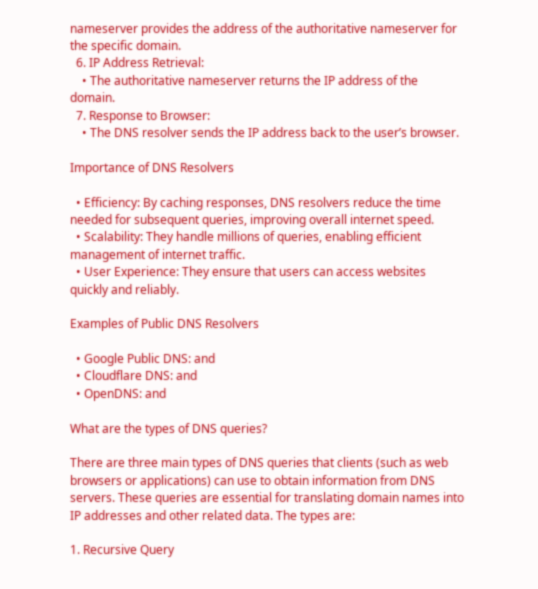nameserver provides the address of the authoritative nameserver for the specific domain.
  6. IP Address Retrieval:
    • The authoritative nameserver returns the IP address of the domain.
  7. Response to Browser:
    • The DNS resolver sends the IP address back to the user’s browser.

Importance of DNS Resolvers

  • Efficiency: By caching responses, DNS resolvers reduce the time needed for subsequent queries, improving overall internet speed.
  • Scalability: They handle millions of queries, enabling efficient management of internet traffic.
  • User Experience: They ensure that users can access websites quickly and reliably.

Examples of Public DNS Resolvers

  • Google Public DNS: and
  • Cloudflare DNS: and
  • OpenDNS: and

What are the types of DNS queries?

There are three main types of DNS queries that clients (such as web browsers or applications) can use to obtain information from DNS servers. These queries are essential for translating domain names into IP addresses and other related data. The types are:

1. Recursive Query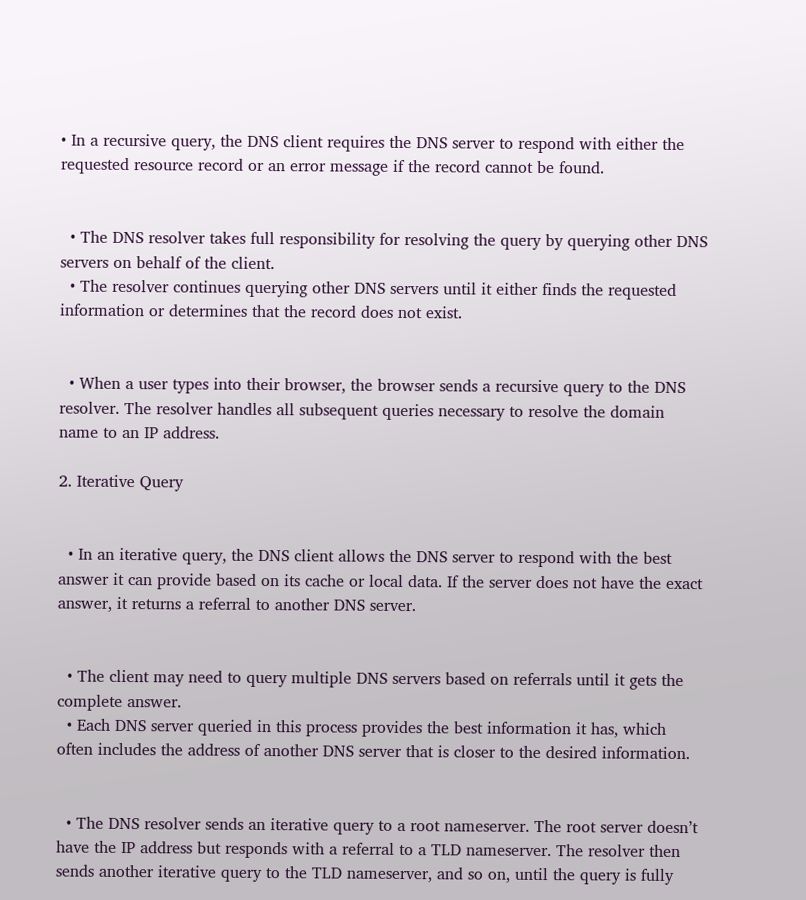• In a recursive query, the DNS client requires the DNS server to respond with either the requested resource record or an error message if the record cannot be found.


  • The DNS resolver takes full responsibility for resolving the query by querying other DNS servers on behalf of the client.
  • The resolver continues querying other DNS servers until it either finds the requested information or determines that the record does not exist.


  • When a user types into their browser, the browser sends a recursive query to the DNS resolver. The resolver handles all subsequent queries necessary to resolve the domain name to an IP address.

2. Iterative Query


  • In an iterative query, the DNS client allows the DNS server to respond with the best answer it can provide based on its cache or local data. If the server does not have the exact answer, it returns a referral to another DNS server.


  • The client may need to query multiple DNS servers based on referrals until it gets the complete answer.
  • Each DNS server queried in this process provides the best information it has, which often includes the address of another DNS server that is closer to the desired information.


  • The DNS resolver sends an iterative query to a root nameserver. The root server doesn’t have the IP address but responds with a referral to a TLD nameserver. The resolver then sends another iterative query to the TLD nameserver, and so on, until the query is fully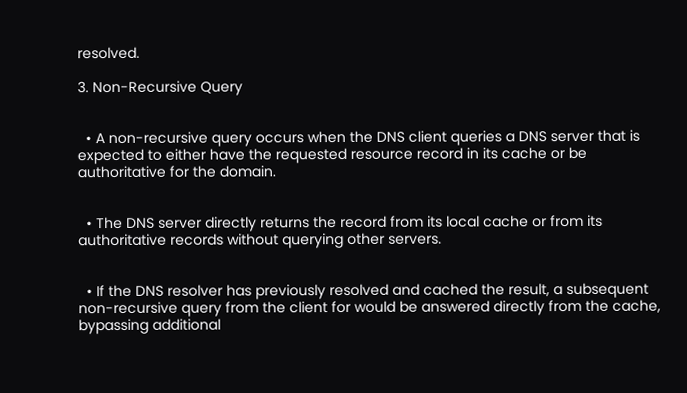resolved.

3. Non-Recursive Query


  • A non-recursive query occurs when the DNS client queries a DNS server that is expected to either have the requested resource record in its cache or be authoritative for the domain.


  • The DNS server directly returns the record from its local cache or from its authoritative records without querying other servers.


  • If the DNS resolver has previously resolved and cached the result, a subsequent non-recursive query from the client for would be answered directly from the cache, bypassing additional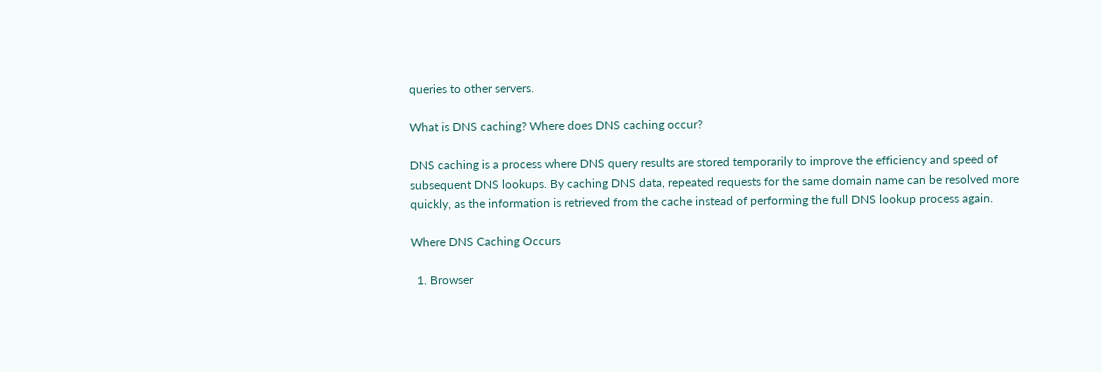queries to other servers.

What is DNS caching? Where does DNS caching occur?

DNS caching is a process where DNS query results are stored temporarily to improve the efficiency and speed of subsequent DNS lookups. By caching DNS data, repeated requests for the same domain name can be resolved more quickly, as the information is retrieved from the cache instead of performing the full DNS lookup process again.

Where DNS Caching Occurs

  1. Browser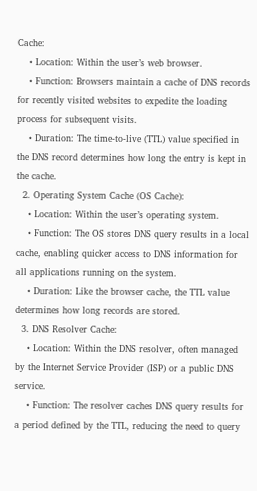Cache:
    • Location: Within the user’s web browser.
    • Function: Browsers maintain a cache of DNS records for recently visited websites to expedite the loading process for subsequent visits.
    • Duration: The time-to-live (TTL) value specified in the DNS record determines how long the entry is kept in the cache.
  2. Operating System Cache (OS Cache):
    • Location: Within the user’s operating system.
    • Function: The OS stores DNS query results in a local cache, enabling quicker access to DNS information for all applications running on the system.
    • Duration: Like the browser cache, the TTL value determines how long records are stored.
  3. DNS Resolver Cache:
    • Location: Within the DNS resolver, often managed by the Internet Service Provider (ISP) or a public DNS service.
    • Function: The resolver caches DNS query results for a period defined by the TTL, reducing the need to query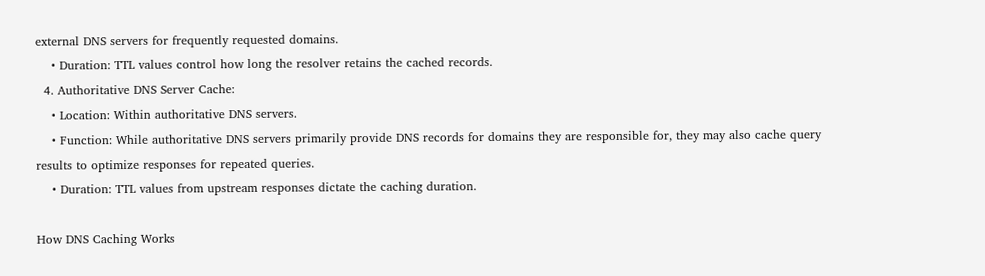external DNS servers for frequently requested domains.
    • Duration: TTL values control how long the resolver retains the cached records.
  4. Authoritative DNS Server Cache:
    • Location: Within authoritative DNS servers.
    • Function: While authoritative DNS servers primarily provide DNS records for domains they are responsible for, they may also cache query results to optimize responses for repeated queries.
    • Duration: TTL values from upstream responses dictate the caching duration.

How DNS Caching Works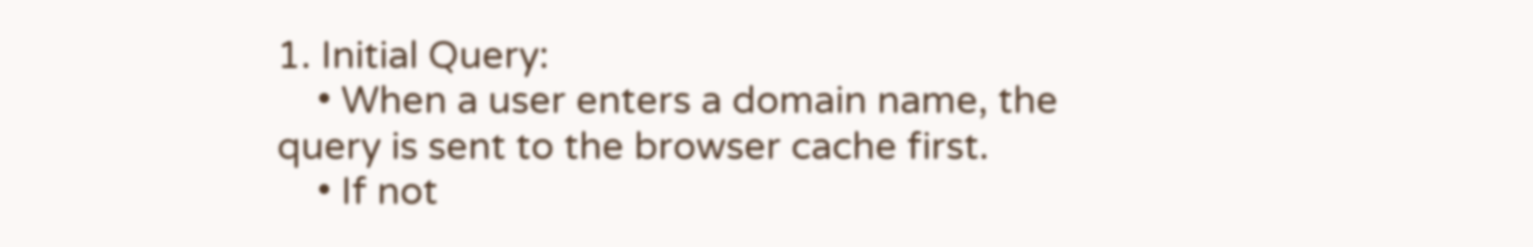1. Initial Query:
    • When a user enters a domain name, the query is sent to the browser cache first.
    • If not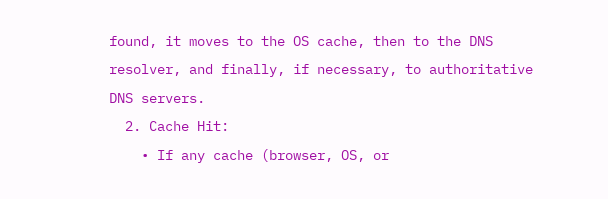found, it moves to the OS cache, then to the DNS resolver, and finally, if necessary, to authoritative DNS servers.
  2. Cache Hit:
    • If any cache (browser, OS, or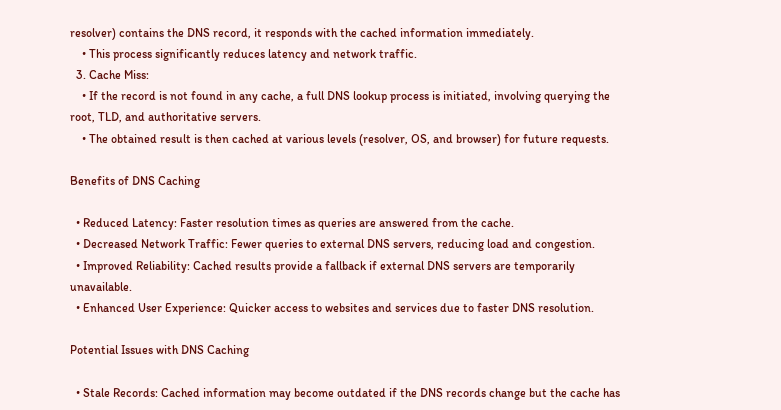resolver) contains the DNS record, it responds with the cached information immediately.
    • This process significantly reduces latency and network traffic.
  3. Cache Miss:
    • If the record is not found in any cache, a full DNS lookup process is initiated, involving querying the root, TLD, and authoritative servers.
    • The obtained result is then cached at various levels (resolver, OS, and browser) for future requests.

Benefits of DNS Caching

  • Reduced Latency: Faster resolution times as queries are answered from the cache.
  • Decreased Network Traffic: Fewer queries to external DNS servers, reducing load and congestion.
  • Improved Reliability: Cached results provide a fallback if external DNS servers are temporarily unavailable.
  • Enhanced User Experience: Quicker access to websites and services due to faster DNS resolution.

Potential Issues with DNS Caching

  • Stale Records: Cached information may become outdated if the DNS records change but the cache has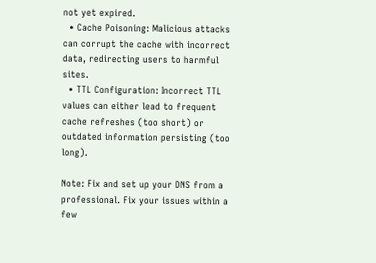not yet expired.
  • Cache Poisoning: Malicious attacks can corrupt the cache with incorrect data, redirecting users to harmful sites.
  • TTL Configuration: Incorrect TTL values can either lead to frequent cache refreshes (too short) or outdated information persisting (too long).

Note: Fix and set up your DNS from a professional. Fix your issues within a few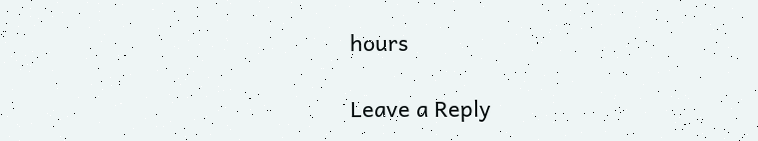hours

Leave a Reply